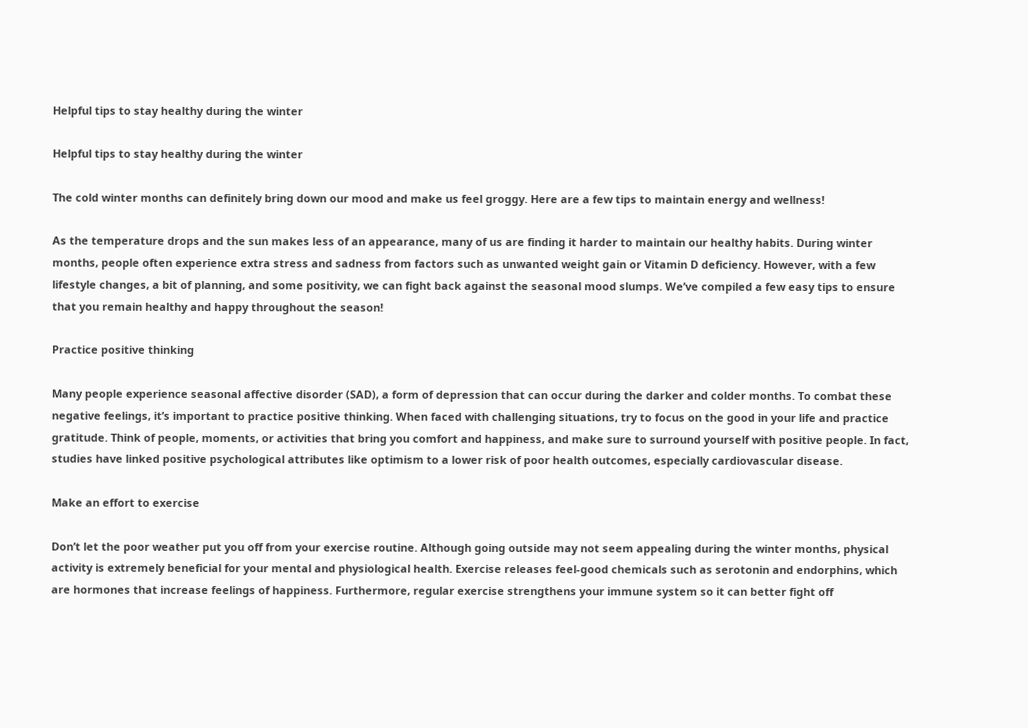Helpful tips to stay healthy during the winter

Helpful tips to stay healthy during the winter

The cold winter months can definitely bring down our mood and make us feel groggy. Here are a few tips to maintain energy and wellness!

As the temperature drops and the sun makes less of an appearance, many of us are finding it harder to maintain our healthy habits. During winter months, people often experience extra stress and sadness from factors such as unwanted weight gain or Vitamin D deficiency. However, with a few lifestyle changes, a bit of planning, and some positivity, we can fight back against the seasonal mood slumps. We’ve compiled a few easy tips to ensure that you remain healthy and happy throughout the season!

Practice positive thinking

Many people experience seasonal affective disorder (SAD), a form of depression that can occur during the darker and colder months. To combat these negative feelings, it’s important to practice positive thinking. When faced with challenging situations, try to focus on the good in your life and practice gratitude. Think of people, moments, or activities that bring you comfort and happiness, and make sure to surround yourself with positive people. In fact, studies have linked positive psychological attributes like optimism to a lower risk of poor health outcomes, especially cardiovascular disease.

Make an effort to exercise

Don’t let the poor weather put you off from your exercise routine. Although going outside may not seem appealing during the winter months, physical activity is extremely beneficial for your mental and physiological health. Exercise releases feel-good chemicals such as serotonin and endorphins, which are hormones that increase feelings of happiness. Furthermore, regular exercise strengthens your immune system so it can better fight off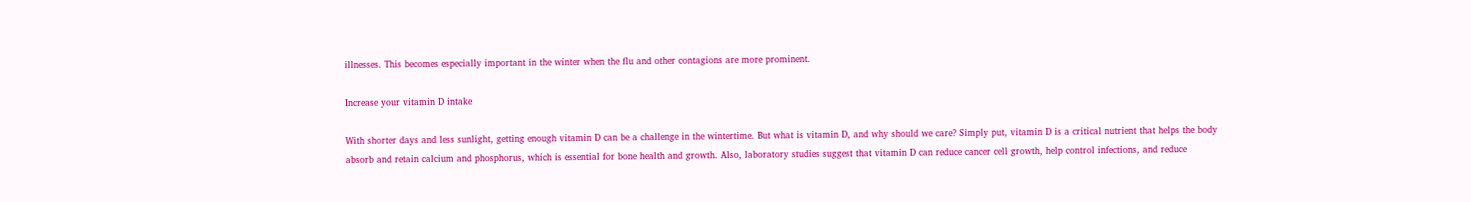illnesses. This becomes especially important in the winter when the flu and other contagions are more prominent.

Increase your vitamin D intake

With shorter days and less sunlight, getting enough vitamin D can be a challenge in the wintertime. But what is vitamin D, and why should we care? Simply put, vitamin D is a critical nutrient that helps the body absorb and retain calcium and phosphorus, which is essential for bone health and growth. Also, laboratory studies suggest that vitamin D can reduce cancer cell growth, help control infections, and reduce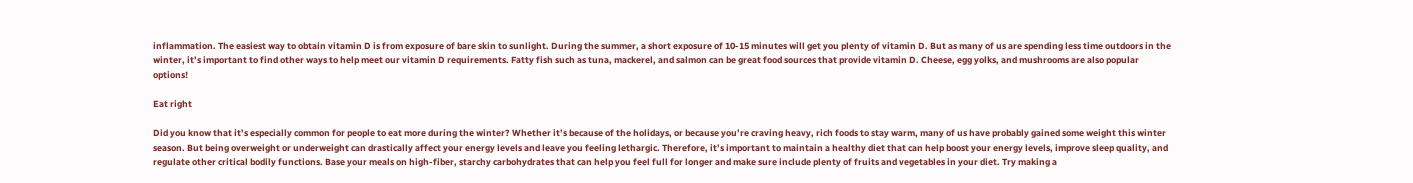inflammation. The easiest way to obtain vitamin D is from exposure of bare skin to sunlight. During the summer, a short exposure of 10-15 minutes will get you plenty of vitamin D. But as many of us are spending less time outdoors in the winter, it’s important to find other ways to help meet our vitamin D requirements. Fatty fish such as tuna, mackerel, and salmon can be great food sources that provide vitamin D. Cheese, egg yolks, and mushrooms are also popular options!

Eat right

Did you know that it’s especially common for people to eat more during the winter? Whether it’s because of the holidays, or because you’re craving heavy, rich foods to stay warm, many of us have probably gained some weight this winter season. But being overweight or underweight can drastically affect your energy levels and leave you feeling lethargic. Therefore, it’s important to maintain a healthy diet that can help boost your energy levels, improve sleep quality, and regulate other critical bodily functions. Base your meals on high-fiber, starchy carbohydrates that can help you feel full for longer and make sure include plenty of fruits and vegetables in your diet. Try making a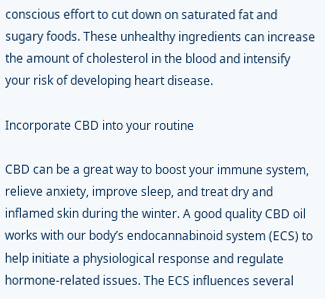conscious effort to cut down on saturated fat and sugary foods. These unhealthy ingredients can increase the amount of cholesterol in the blood and intensify your risk of developing heart disease.

Incorporate CBD into your routine

CBD can be a great way to boost your immune system, relieve anxiety, improve sleep, and treat dry and inflamed skin during the winter. A good quality CBD oil works with our body’s endocannabinoid system (ECS) to help initiate a physiological response and regulate hormone-related issues. The ECS influences several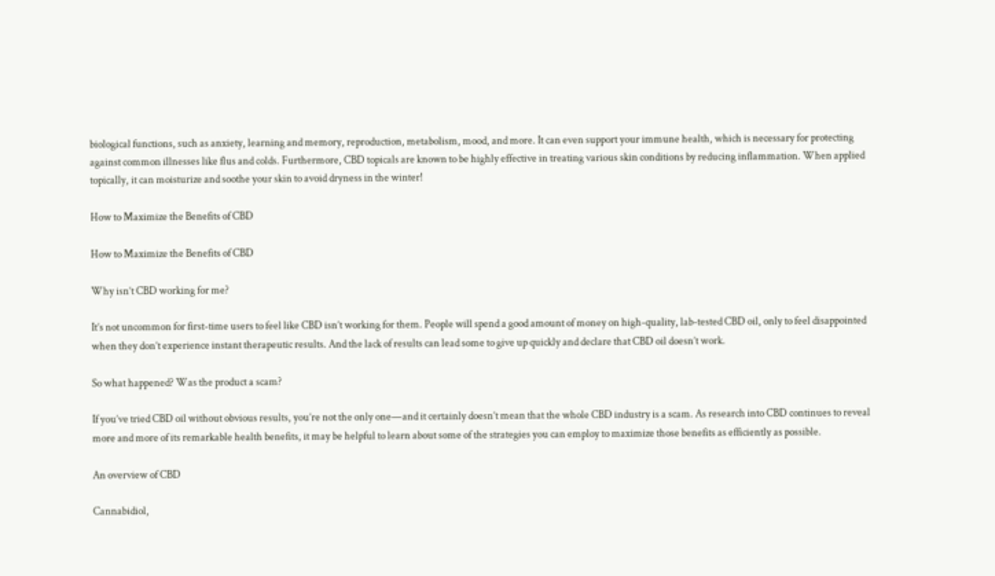biological functions, such as anxiety, learning and memory, reproduction, metabolism, mood, and more. It can even support your immune health, which is necessary for protecting against common illnesses like flus and colds. Furthermore, CBD topicals are known to be highly effective in treating various skin conditions by reducing inflammation. When applied topically, it can moisturize and soothe your skin to avoid dryness in the winter!

How to Maximize the Benefits of CBD

How to Maximize the Benefits of CBD

Why isn’t CBD working for me?

It’s not uncommon for first-time users to feel like CBD isn’t working for them. People will spend a good amount of money on high-quality, lab-tested CBD oil, only to feel disappointed when they don’t experience instant therapeutic results. And the lack of results can lead some to give up quickly and declare that CBD oil doesn’t work.

So what happened? Was the product a scam?

If you’ve tried CBD oil without obvious results, you’re not the only one—and it certainly doesn’t mean that the whole CBD industry is a scam. As research into CBD continues to reveal more and more of its remarkable health benefits, it may be helpful to learn about some of the strategies you can employ to maximize those benefits as efficiently as possible.

An overview of CBD

Cannabidiol,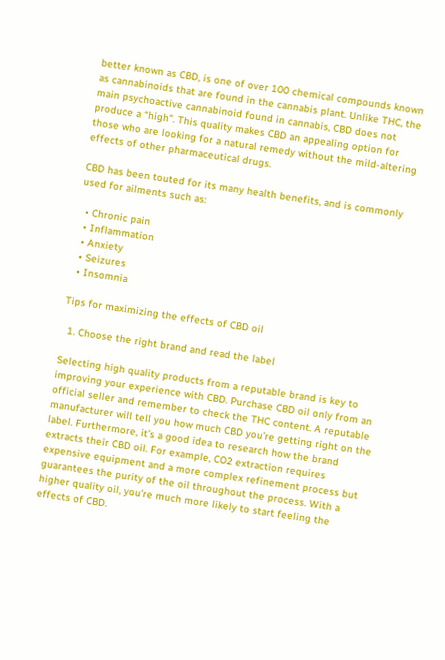better known as CBD, is one of over 100 chemical compounds known as cannabinoids that are found in the cannabis plant. Unlike THC, the main psychoactive cannabinoid found in cannabis, CBD does not produce a “high”. This quality makes CBD an appealing option for those who are looking for a natural remedy without the mild-altering effects of other pharmaceutical drugs.

CBD has been touted for its many health benefits, and is commonly used for ailments such as:

  • Chronic pain
  • Inflammation
  • Anxiety
  • Seizures
  • Insomnia

Tips for maximizing the effects of CBD oil

  1. Choose the right brand and read the label

Selecting high quality products from a reputable brand is key to improving your experience with CBD. Purchase CBD oil only from an official seller and remember to check the THC content. A reputable manufacturer will tell you how much CBD you’re getting right on the label. Furthermore, it’s a good idea to research how the brand extracts their CBD oil. For example, CO2 extraction requires expensive equipment and a more complex refinement process but guarantees the purity of the oil throughout the process. With a higher quality oil, you’re much more likely to start feeling the effects of CBD.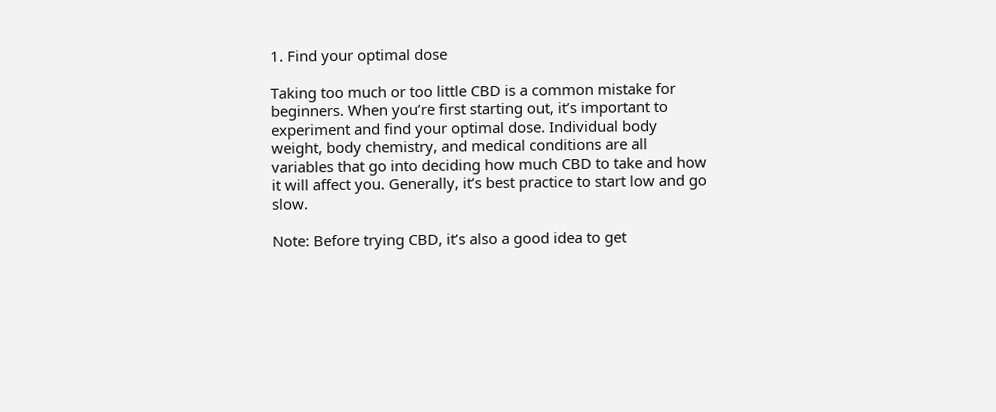1. Find your optimal dose

Taking too much or too little CBD is a common mistake for beginners. When you’re first starting out, it’s important to experiment and find your optimal dose. Individual body weight, body chemistry, and medical conditions are all variables that go into deciding how much CBD to take and how it will affect you. Generally, it’s best practice to start low and go slow.

Note: Before trying CBD, it’s also a good idea to get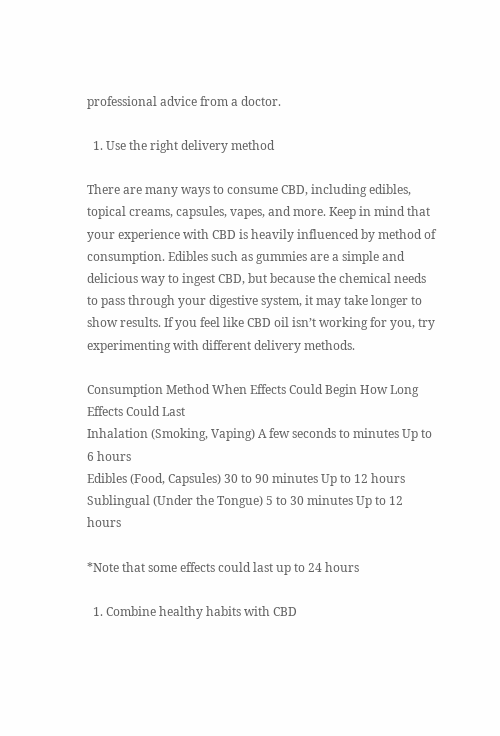professional advice from a doctor.

  1. Use the right delivery method

There are many ways to consume CBD, including edibles, topical creams, capsules, vapes, and more. Keep in mind that your experience with CBD is heavily influenced by method of consumption. Edibles such as gummies are a simple and delicious way to ingest CBD, but because the chemical needs to pass through your digestive system, it may take longer to show results. If you feel like CBD oil isn’t working for you, try experimenting with different delivery methods.

Consumption Method When Effects Could Begin How Long Effects Could Last
Inhalation (Smoking, Vaping) A few seconds to minutes Up to 6 hours
Edibles (Food, Capsules) 30 to 90 minutes Up to 12 hours
Sublingual (Under the Tongue) 5 to 30 minutes Up to 12 hours

*Note that some effects could last up to 24 hours

  1. Combine healthy habits with CBD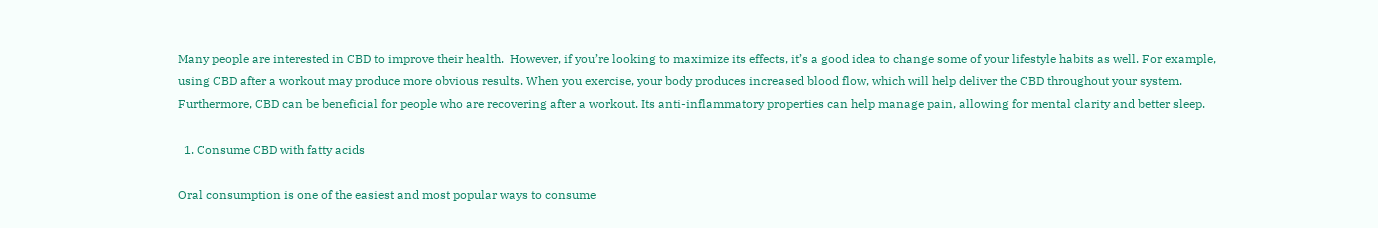Many people are interested in CBD to improve their health.  However, if you’re looking to maximize its effects, it’s a good idea to change some of your lifestyle habits as well. For example, using CBD after a workout may produce more obvious results. When you exercise, your body produces increased blood flow, which will help deliver the CBD throughout your system. Furthermore, CBD can be beneficial for people who are recovering after a workout. Its anti-inflammatory properties can help manage pain, allowing for mental clarity and better sleep.

  1. Consume CBD with fatty acids

Oral consumption is one of the easiest and most popular ways to consume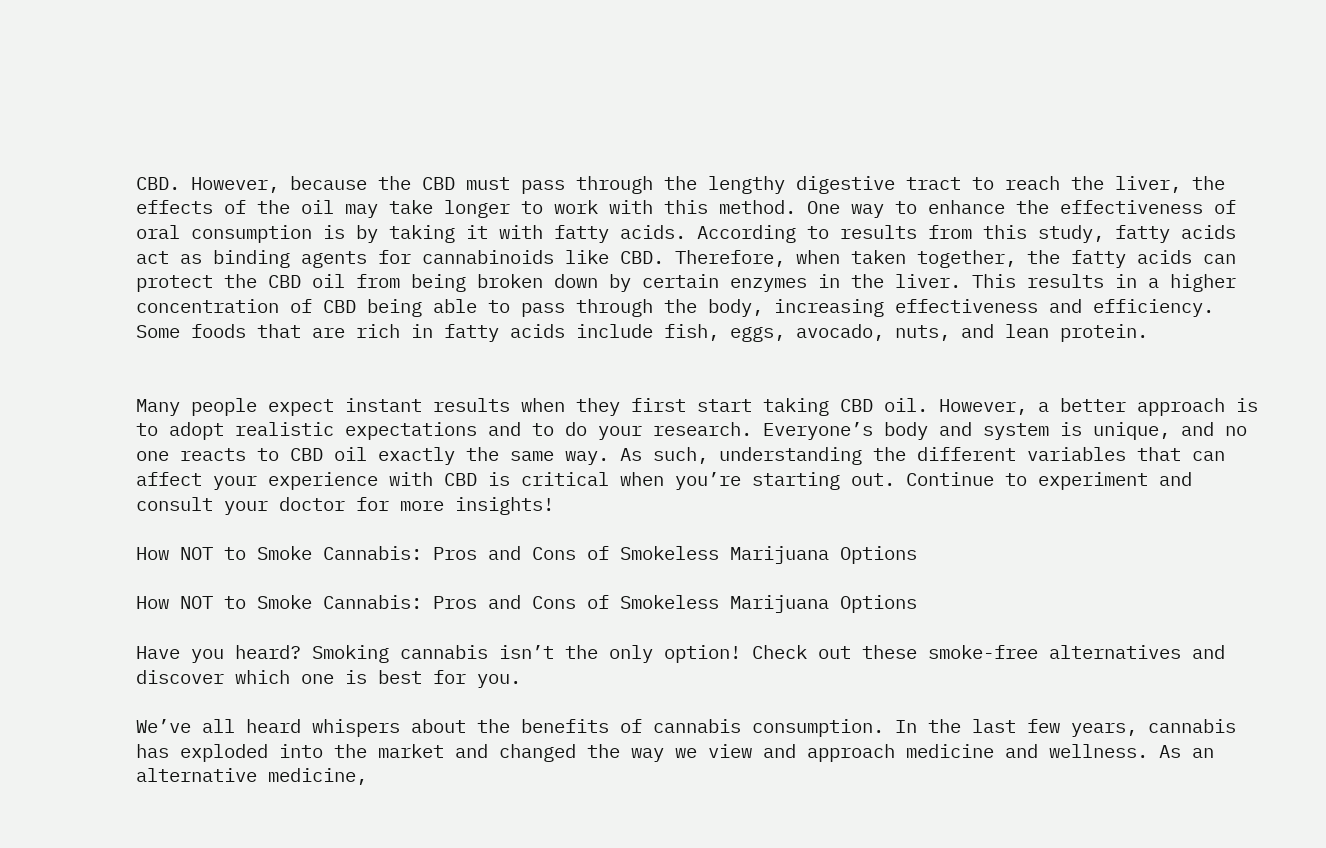CBD. However, because the CBD must pass through the lengthy digestive tract to reach the liver, the effects of the oil may take longer to work with this method. One way to enhance the effectiveness of oral consumption is by taking it with fatty acids. According to results from this study, fatty acids act as binding agents for cannabinoids like CBD. Therefore, when taken together, the fatty acids can protect the CBD oil from being broken down by certain enzymes in the liver. This results in a higher concentration of CBD being able to pass through the body, increasing effectiveness and efficiency. Some foods that are rich in fatty acids include fish, eggs, avocado, nuts, and lean protein.


Many people expect instant results when they first start taking CBD oil. However, a better approach is to adopt realistic expectations and to do your research. Everyone’s body and system is unique, and no one reacts to CBD oil exactly the same way. As such, understanding the different variables that can affect your experience with CBD is critical when you’re starting out. Continue to experiment and consult your doctor for more insights!

How NOT to Smoke Cannabis: Pros and Cons of Smokeless Marijuana Options

How NOT to Smoke Cannabis: Pros and Cons of Smokeless Marijuana Options

Have you heard? Smoking cannabis isn’t the only option! Check out these smoke-free alternatives and discover which one is best for you.

We’ve all heard whispers about the benefits of cannabis consumption. In the last few years, cannabis has exploded into the market and changed the way we view and approach medicine and wellness. As an alternative medicine,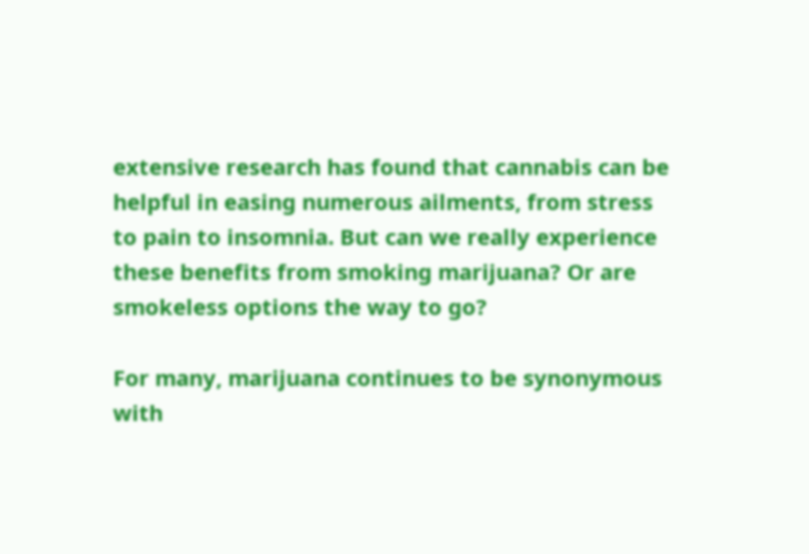extensive research has found that cannabis can be helpful in easing numerous ailments, from stress to pain to insomnia. But can we really experience these benefits from smoking marijuana? Or are smokeless options the way to go?

For many, marijuana continues to be synonymous with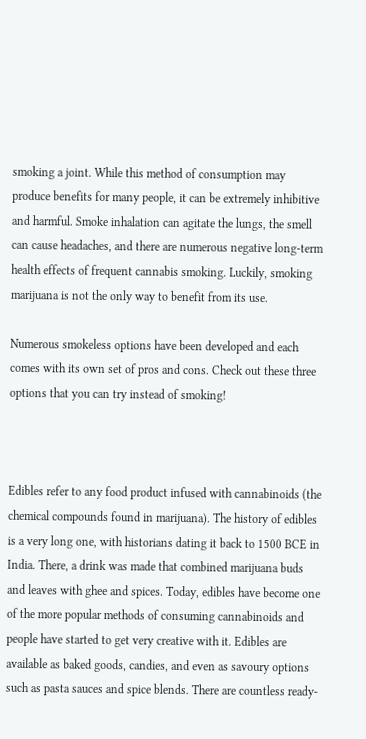smoking a joint. While this method of consumption may produce benefits for many people, it can be extremely inhibitive and harmful. Smoke inhalation can agitate the lungs, the smell can cause headaches, and there are numerous negative long-term health effects of frequent cannabis smoking. Luckily, smoking marijuana is not the only way to benefit from its use.

Numerous smokeless options have been developed and each comes with its own set of pros and cons. Check out these three options that you can try instead of smoking!



Edibles refer to any food product infused with cannabinoids (the chemical compounds found in marijuana). The history of edibles is a very long one, with historians dating it back to 1500 BCE in India. There, a drink was made that combined marijuana buds and leaves with ghee and spices. Today, edibles have become one of the more popular methods of consuming cannabinoids and people have started to get very creative with it. Edibles are available as baked goods, candies, and even as savoury options such as pasta sauces and spice blends. There are countless ready-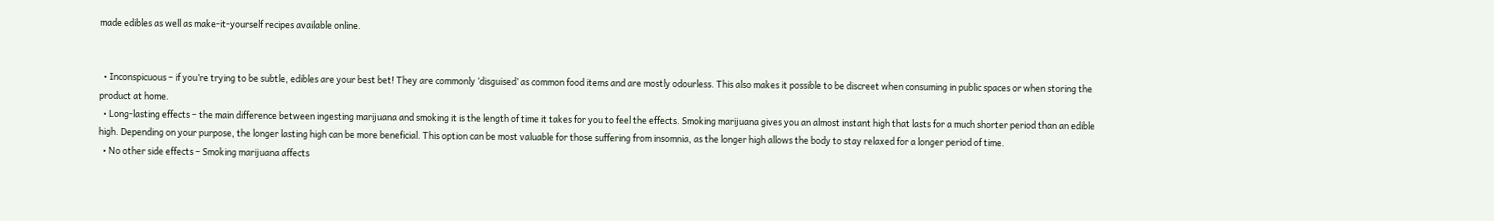made edibles as well as make-it-yourself recipes available online.


  • Inconspicuous – if you’re trying to be subtle, edibles are your best bet! They are commonly ‘disguised’ as common food items and are mostly odourless. This also makes it possible to be discreet when consuming in public spaces or when storing the product at home.
  • Long-lasting effects – the main difference between ingesting marijuana and smoking it is the length of time it takes for you to feel the effects. Smoking marijuana gives you an almost instant high that lasts for a much shorter period than an edible high. Depending on your purpose, the longer lasting high can be more beneficial. This option can be most valuable for those suffering from insomnia, as the longer high allows the body to stay relaxed for a longer period of time.
  • No other side effects – Smoking marijuana affects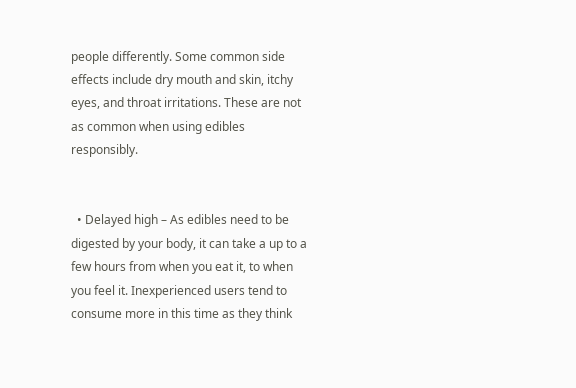people differently. Some common side effects include dry mouth and skin, itchy eyes, and throat irritations. These are not as common when using edibles responsibly.


  • Delayed high – As edibles need to be digested by your body, it can take a up to a few hours from when you eat it, to when you feel it. Inexperienced users tend to consume more in this time as they think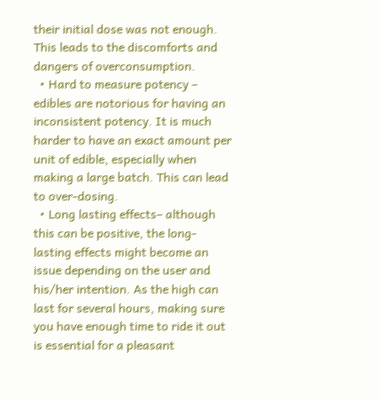their initial dose was not enough. This leads to the discomforts and dangers of overconsumption.
  • Hard to measure potency – edibles are notorious for having an inconsistent potency. It is much harder to have an exact amount per unit of edible, especially when making a large batch. This can lead to over-dosing.
  • Long lasting effects– although this can be positive, the long-lasting effects might become an issue depending on the user and his/her intention. As the high can last for several hours, making sure you have enough time to ride it out is essential for a pleasant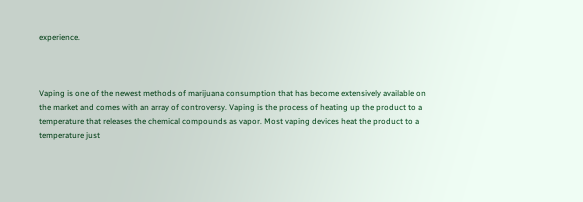experience.



Vaping is one of the newest methods of marijuana consumption that has become extensively available on the market and comes with an array of controversy. Vaping is the process of heating up the product to a temperature that releases the chemical compounds as vapor. Most vaping devices heat the product to a temperature just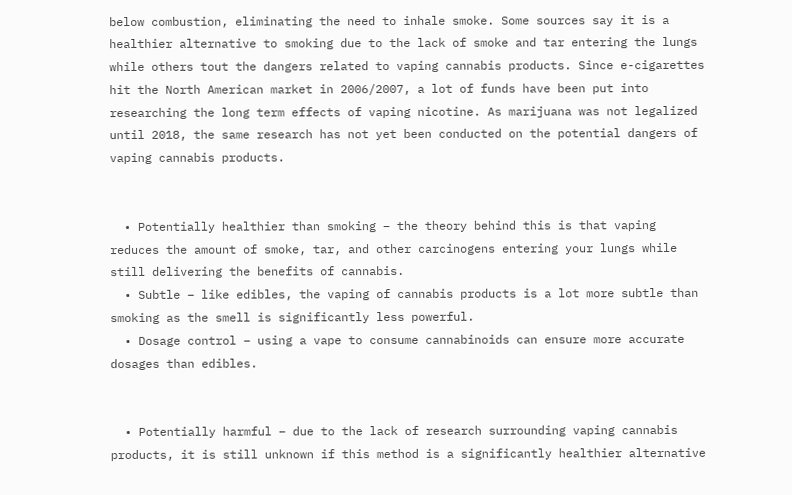below combustion, eliminating the need to inhale smoke. Some sources say it is a healthier alternative to smoking due to the lack of smoke and tar entering the lungs while others tout the dangers related to vaping cannabis products. Since e-cigarettes hit the North American market in 2006/2007, a lot of funds have been put into researching the long term effects of vaping nicotine. As marijuana was not legalized until 2018, the same research has not yet been conducted on the potential dangers of vaping cannabis products.


  • Potentially healthier than smoking – the theory behind this is that vaping reduces the amount of smoke, tar, and other carcinogens entering your lungs while still delivering the benefits of cannabis.
  • Subtle – like edibles, the vaping of cannabis products is a lot more subtle than smoking as the smell is significantly less powerful.
  • Dosage control – using a vape to consume cannabinoids can ensure more accurate dosages than edibles.


  • Potentially harmful – due to the lack of research surrounding vaping cannabis products, it is still unknown if this method is a significantly healthier alternative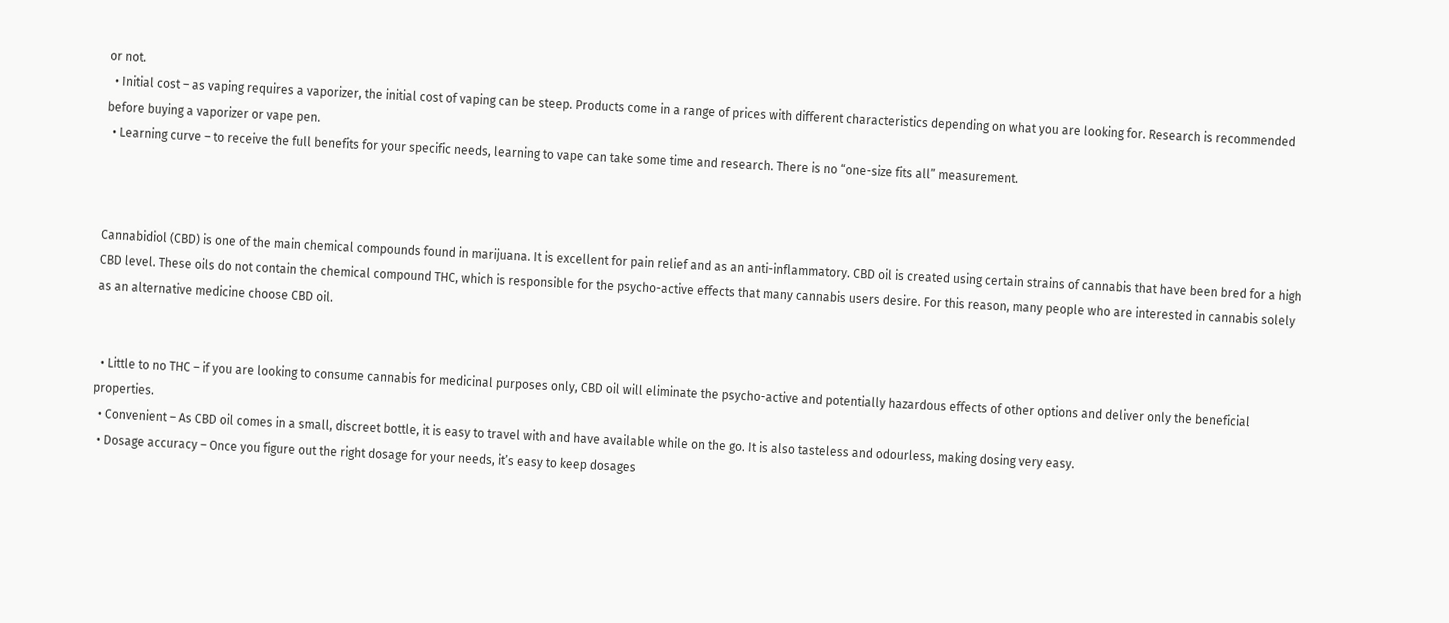or not.
  • Initial cost – as vaping requires a vaporizer, the initial cost of vaping can be steep. Products come in a range of prices with different characteristics depending on what you are looking for. Research is recommended before buying a vaporizer or vape pen.
  • Learning curve – to receive the full benefits for your specific needs, learning to vape can take some time and research. There is no “one-size fits all” measurement.



Cannabidiol (CBD) is one of the main chemical compounds found in marijuana. It is excellent for pain relief and as an anti-inflammatory. CBD oil is created using certain strains of cannabis that have been bred for a high CBD level. These oils do not contain the chemical compound THC, which is responsible for the psycho-active effects that many cannabis users desire. For this reason, many people who are interested in cannabis solely as an alternative medicine choose CBD oil.


  • Little to no THC – if you are looking to consume cannabis for medicinal purposes only, CBD oil will eliminate the psycho-active and potentially hazardous effects of other options and deliver only the beneficial properties.
  • Convenient – As CBD oil comes in a small, discreet bottle, it is easy to travel with and have available while on the go. It is also tasteless and odourless, making dosing very easy.
  • Dosage accuracy – Once you figure out the right dosage for your needs, it’s easy to keep dosages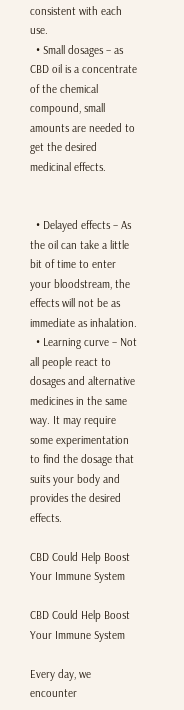consistent with each use.
  • Small dosages – as CBD oil is a concentrate of the chemical compound, small amounts are needed to get the desired medicinal effects.


  • Delayed effects – As the oil can take a little bit of time to enter your bloodstream, the effects will not be as immediate as inhalation.
  • Learning curve – Not all people react to dosages and alternative medicines in the same way. It may require some experimentation to find the dosage that suits your body and provides the desired effects.

CBD Could Help Boost Your Immune System

CBD Could Help Boost Your Immune System

Every day, we encounter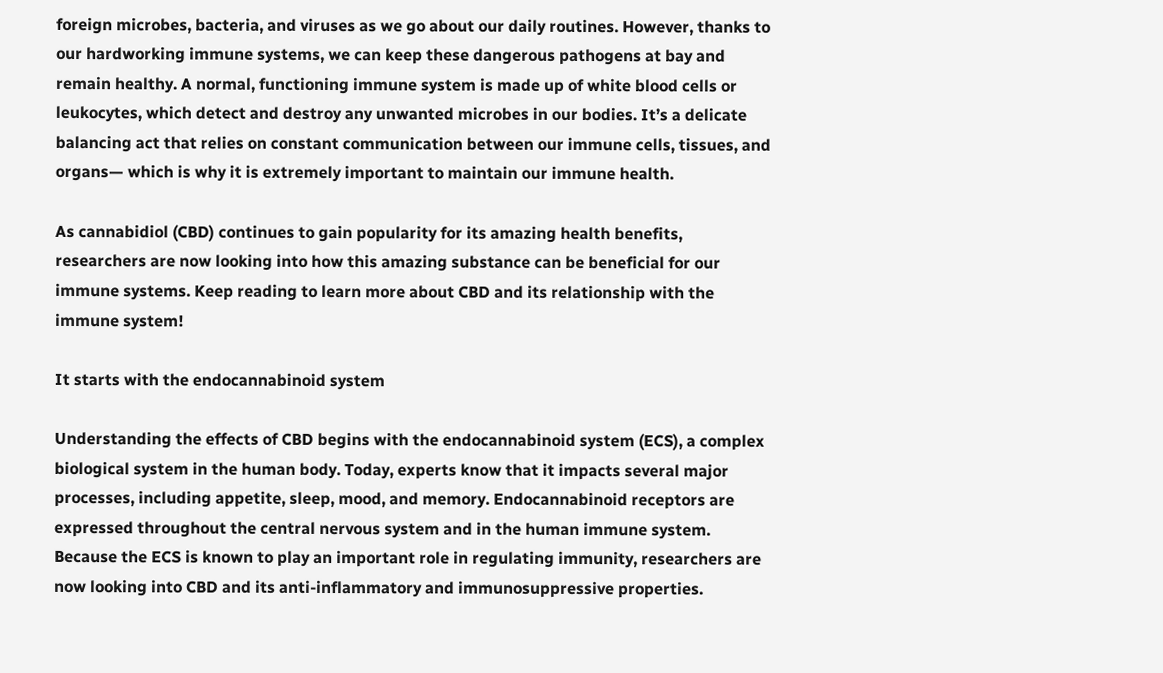foreign microbes, bacteria, and viruses as we go about our daily routines. However, thanks to our hardworking immune systems, we can keep these dangerous pathogens at bay and remain healthy. A normal, functioning immune system is made up of white blood cells or leukocytes, which detect and destroy any unwanted microbes in our bodies. It’s a delicate balancing act that relies on constant communication between our immune cells, tissues, and organs— which is why it is extremely important to maintain our immune health.

As cannabidiol (CBD) continues to gain popularity for its amazing health benefits, researchers are now looking into how this amazing substance can be beneficial for our immune systems. Keep reading to learn more about CBD and its relationship with the immune system!

It starts with the endocannabinoid system

Understanding the effects of CBD begins with the endocannabinoid system (ECS), a complex biological system in the human body. Today, experts know that it impacts several major processes, including appetite, sleep, mood, and memory. Endocannabinoid receptors are expressed throughout the central nervous system and in the human immune system. Because the ECS is known to play an important role in regulating immunity, researchers are now looking into CBD and its anti-inflammatory and immunosuppressive properties.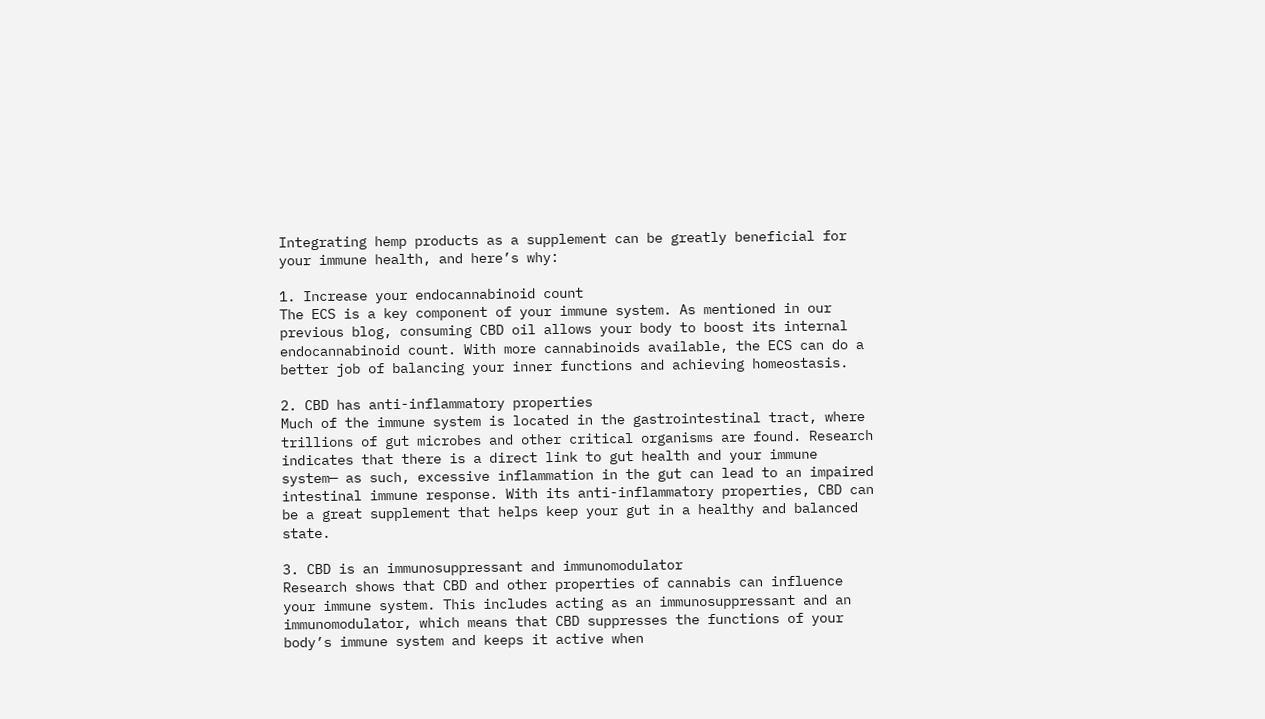Integrating hemp products as a supplement can be greatly beneficial for your immune health, and here’s why:

1. Increase your endocannabinoid count
The ECS is a key component of your immune system. As mentioned in our previous blog, consuming CBD oil allows your body to boost its internal endocannabinoid count. With more cannabinoids available, the ECS can do a better job of balancing your inner functions and achieving homeostasis.

2. CBD has anti-inflammatory properties
Much of the immune system is located in the gastrointestinal tract, where trillions of gut microbes and other critical organisms are found. Research indicates that there is a direct link to gut health and your immune system— as such, excessive inflammation in the gut can lead to an impaired intestinal immune response. With its anti-inflammatory properties, CBD can be a great supplement that helps keep your gut in a healthy and balanced state.

3. CBD is an immunosuppressant and immunomodulator
Research shows that CBD and other properties of cannabis can influence your immune system. This includes acting as an immunosuppressant and an immunomodulator, which means that CBD suppresses the functions of your body’s immune system and keeps it active when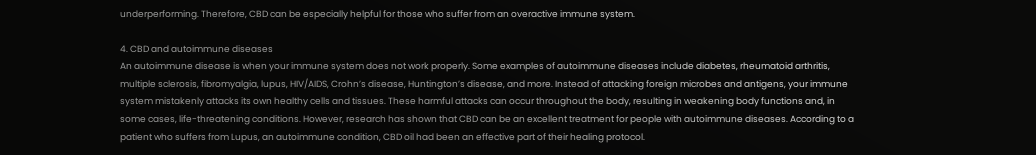underperforming. Therefore, CBD can be especially helpful for those who suffer from an overactive immune system.

4. CBD and autoimmune diseases
An autoimmune disease is when your immune system does not work properly. Some examples of autoimmune diseases include diabetes, rheumatoid arthritis, multiple sclerosis, fibromyalgia, lupus, HIV/AIDS, Crohn’s disease, Huntington’s disease, and more. Instead of attacking foreign microbes and antigens, your immune system mistakenly attacks its own healthy cells and tissues. These harmful attacks can occur throughout the body, resulting in weakening body functions and, in some cases, life-threatening conditions. However, research has shown that CBD can be an excellent treatment for people with autoimmune diseases. According to a patient who suffers from Lupus, an autoimmune condition, CBD oil had been an effective part of their healing protocol.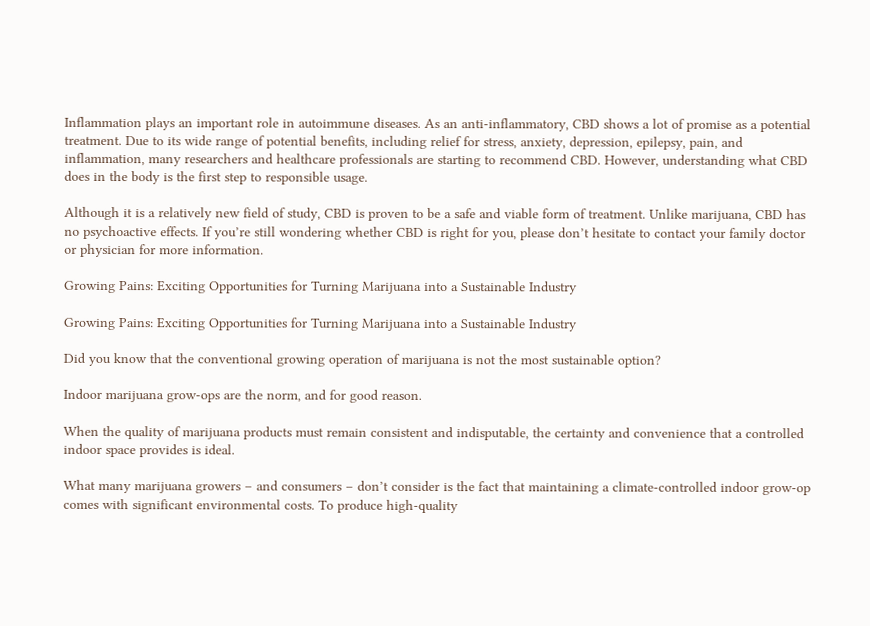Inflammation plays an important role in autoimmune diseases. As an anti-inflammatory, CBD shows a lot of promise as a potential treatment. Due to its wide range of potential benefits, including relief for stress, anxiety, depression, epilepsy, pain, and inflammation, many researchers and healthcare professionals are starting to recommend CBD. However, understanding what CBD does in the body is the first step to responsible usage.

Although it is a relatively new field of study, CBD is proven to be a safe and viable form of treatment. Unlike marijuana, CBD has no psychoactive effects. If you’re still wondering whether CBD is right for you, please don’t hesitate to contact your family doctor or physician for more information.

Growing Pains: Exciting Opportunities for Turning Marijuana into a Sustainable Industry

Growing Pains: Exciting Opportunities for Turning Marijuana into a Sustainable Industry

Did you know that the conventional growing operation of marijuana is not the most sustainable option?

Indoor marijuana grow-ops are the norm, and for good reason.

When the quality of marijuana products must remain consistent and indisputable, the certainty and convenience that a controlled indoor space provides is ideal.

What many marijuana growers – and consumers – don’t consider is the fact that maintaining a climate-controlled indoor grow-op comes with significant environmental costs. To produce high-quality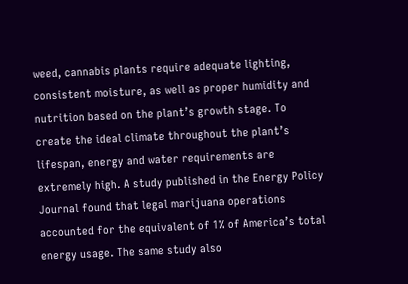weed, cannabis plants require adequate lighting, consistent moisture, as well as proper humidity and nutrition based on the plant’s growth stage. To create the ideal climate throughout the plant’s lifespan, energy and water requirements are extremely high. A study published in the Energy Policy Journal found that legal marijuana operations accounted for the equivalent of 1% of America’s total energy usage. The same study also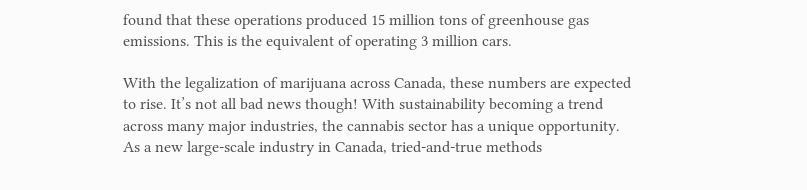found that these operations produced 15 million tons of greenhouse gas emissions. This is the equivalent of operating 3 million cars.

With the legalization of marijuana across Canada, these numbers are expected to rise. It’s not all bad news though! With sustainability becoming a trend across many major industries, the cannabis sector has a unique opportunity. As a new large-scale industry in Canada, tried-and-true methods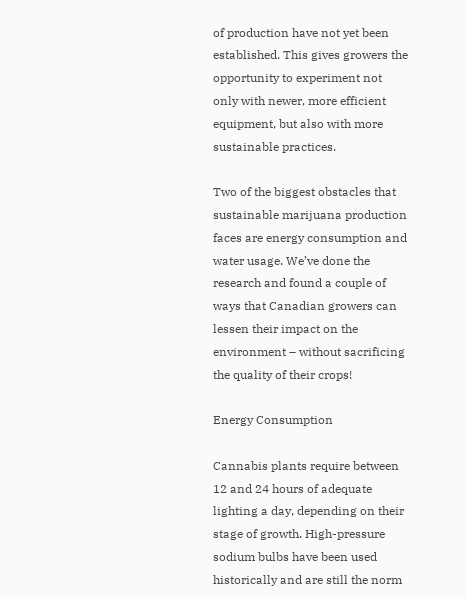of production have not yet been established. This gives growers the opportunity to experiment not only with newer, more efficient equipment, but also with more sustainable practices.

Two of the biggest obstacles that sustainable marijuana production faces are energy consumption and water usage. We’ve done the research and found a couple of ways that Canadian growers can lessen their impact on the environment – without sacrificing the quality of their crops!

Energy Consumption

Cannabis plants require between 12 and 24 hours of adequate lighting a day, depending on their stage of growth. High-pressure sodium bulbs have been used historically and are still the norm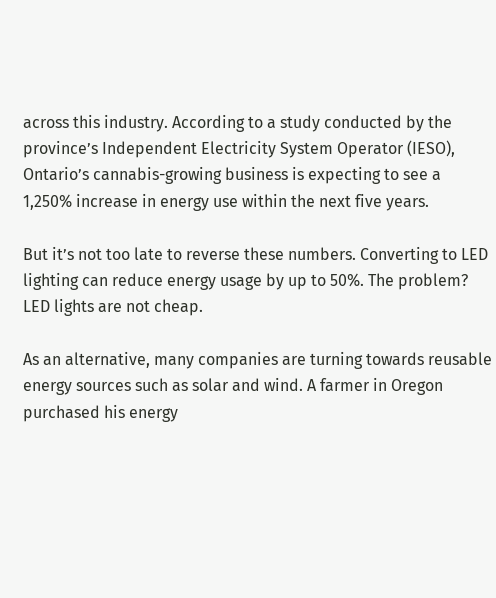across this industry. According to a study conducted by the province’s Independent Electricity System Operator (IESO), Ontario’s cannabis-growing business is expecting to see a 1,250% increase in energy use within the next five years.

But it’s not too late to reverse these numbers. Converting to LED lighting can reduce energy usage by up to 50%. The problem? LED lights are not cheap.

As an alternative, many companies are turning towards reusable energy sources such as solar and wind. A farmer in Oregon purchased his energy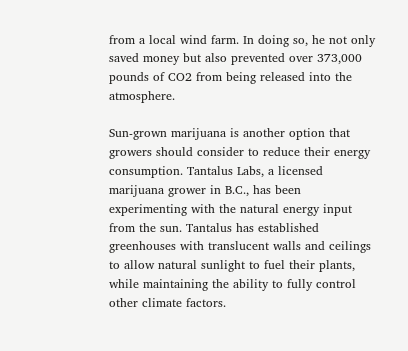from a local wind farm. In doing so, he not only saved money but also prevented over 373,000 pounds of CO2 from being released into the atmosphere.

Sun-grown marijuana is another option that growers should consider to reduce their energy consumption. Tantalus Labs, a licensed marijuana grower in B.C., has been experimenting with the natural energy input from the sun. Tantalus has established greenhouses with translucent walls and ceilings to allow natural sunlight to fuel their plants, while maintaining the ability to fully control other climate factors.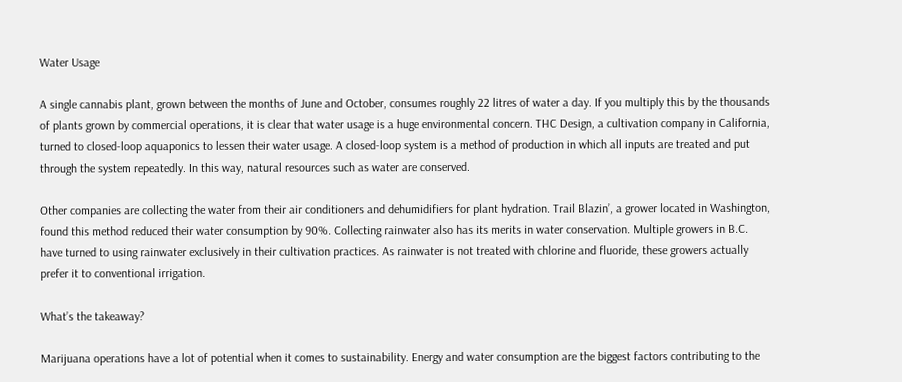Water Usage

A single cannabis plant, grown between the months of June and October, consumes roughly 22 litres of water a day. If you multiply this by the thousands of plants grown by commercial operations, it is clear that water usage is a huge environmental concern. THC Design, a cultivation company in California, turned to closed-loop aquaponics to lessen their water usage. A closed-loop system is a method of production in which all inputs are treated and put through the system repeatedly. In this way, natural resources such as water are conserved.

Other companies are collecting the water from their air conditioners and dehumidifiers for plant hydration. Trail Blazin’, a grower located in Washington, found this method reduced their water consumption by 90%. Collecting rainwater also has its merits in water conservation. Multiple growers in B.C. have turned to using rainwater exclusively in their cultivation practices. As rainwater is not treated with chlorine and fluoride, these growers actually prefer it to conventional irrigation.

What’s the takeaway?

Marijuana operations have a lot of potential when it comes to sustainability. Energy and water consumption are the biggest factors contributing to the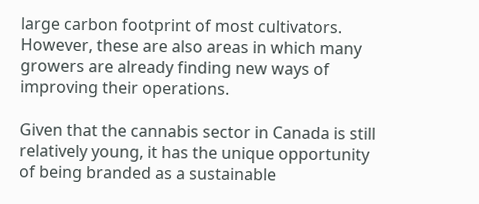large carbon footprint of most cultivators. However, these are also areas in which many growers are already finding new ways of improving their operations.

Given that the cannabis sector in Canada is still relatively young, it has the unique opportunity of being branded as a sustainable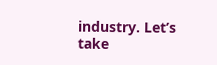industry. Let’s take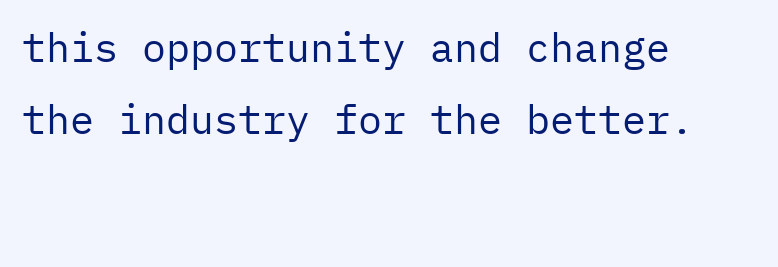this opportunity and change the industry for the better.